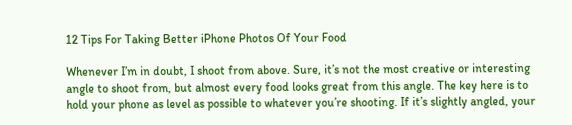12 Tips For Taking Better iPhone Photos Of Your Food

Whenever I’m in doubt, I shoot from above. Sure, it’s not the most creative or interesting angle to shoot from, but almost every food looks great from this angle. The key here is to hold your phone as level as possible to whatever you’re shooting. If it’s slightly angled, your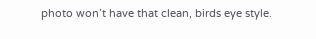photo won’t have that clean, birds eye style.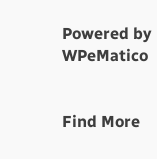Powered by WPeMatico


Find More